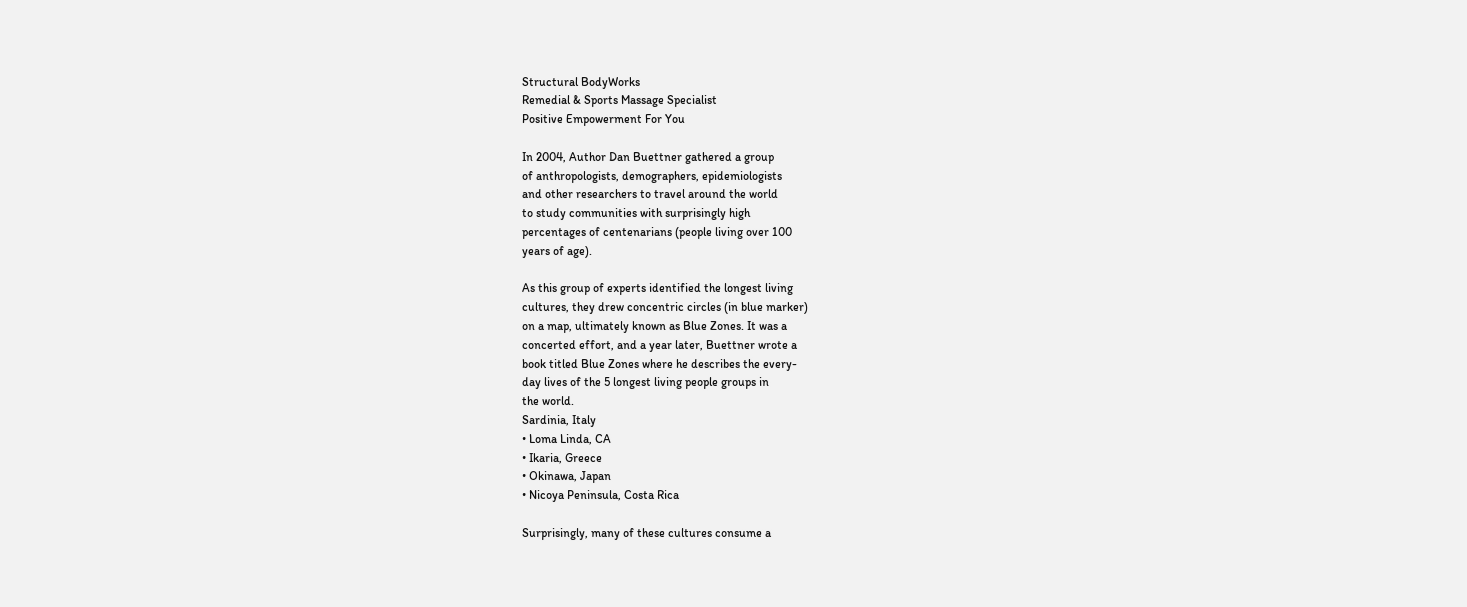Structural BodyWorks
Remedial & Sports Massage Specialist
Positive Empowerment For You

In 2004, Author Dan Buettner gathered a group
of anthropologists, demographers, epidemiologists
and other researchers to travel around the world
to study communities with surprisingly high
percentages of centenarians (people living over 100
years of age).

As this group of experts identified the longest living
cultures, they drew concentric circles (in blue marker)
on a map, ultimately known as Blue Zones. It was a
concerted effort, and a year later, Buettner wrote a
book titled Blue Zones where he describes the every-
day lives of the 5 longest living people groups in
the world.
Sardinia, Italy
• Loma Linda, CA
• Ikaria, Greece
• Okinawa, Japan
• Nicoya Peninsula, Costa Rica

Surprisingly, many of these cultures consume a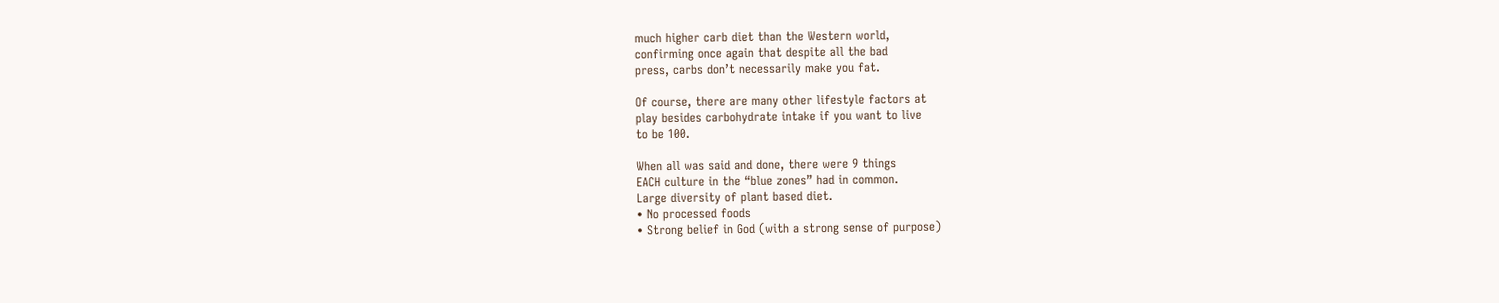much higher carb diet than the Western world,
confirming once again that despite all the bad
press, carbs don’t necessarily make you fat.

Of course, there are many other lifestyle factors at
play besides carbohydrate intake if you want to live
to be 100.

When all was said and done, there were 9 things
EACH culture in the “blue zones” had in common.
Large diversity of plant based diet.
• No processed foods
• Strong belief in God (with a strong sense of purpose)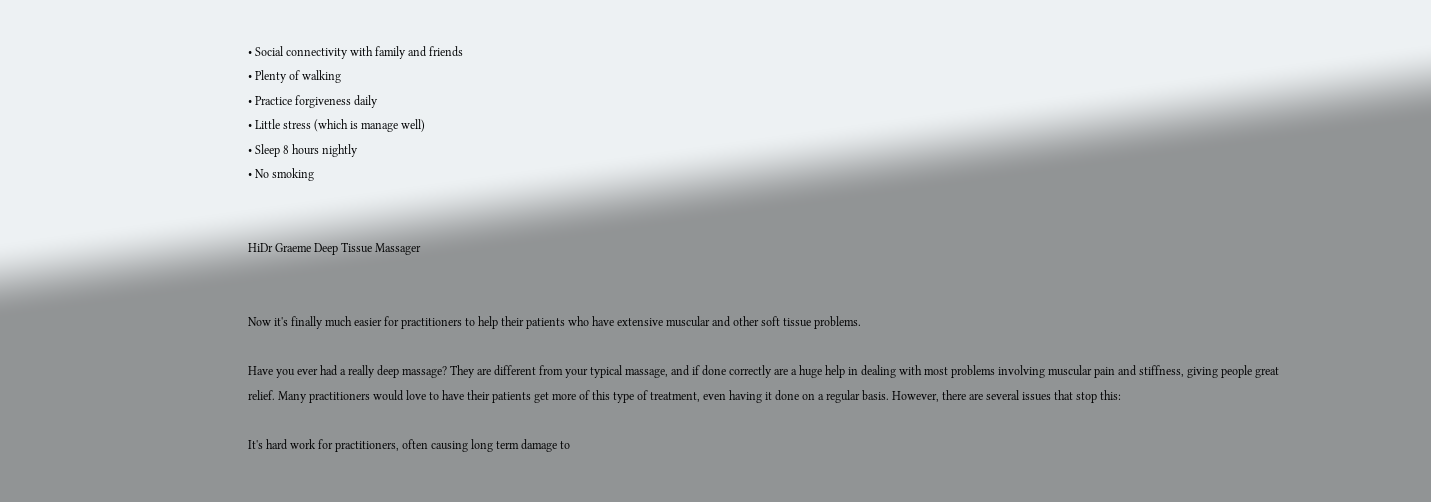• Social connectivity with family and friends
• Plenty of walking
• Practice forgiveness daily
• Little stress (which is manage well)
• Sleep 8 hours nightly
• No smoking


HiDr Graeme Deep Tissue Massager


Now it's finally much easier for practitioners to help their patients who have extensive muscular and other soft tissue problems.

Have you ever had a really deep massage? They are different from your typical massage, and if done correctly are a huge help in dealing with most problems involving muscular pain and stiffness, giving people great relief. Many practitioners would love to have their patients get more of this type of treatment, even having it done on a regular basis. However, there are several issues that stop this:

It's hard work for practitioners, often causing long term damage to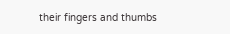their fingers and thumbs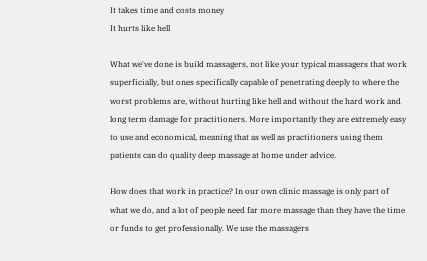It takes time and costs money
It hurts like hell

What we've done is build massagers, not like your typical massagers that work superficially, but ones specifically capable of penetrating deeply to where the worst problems are, without hurting like hell and without the hard work and long term damage for practitioners. More importantly they are extremely easy to use and economical, meaning that as well as practitioners using them patients can do quality deep massage at home under advice.

How does that work in practice? In our own clinic massage is only part of what we do, and a lot of people need far more massage than they have the time or funds to get professionally. We use the massagers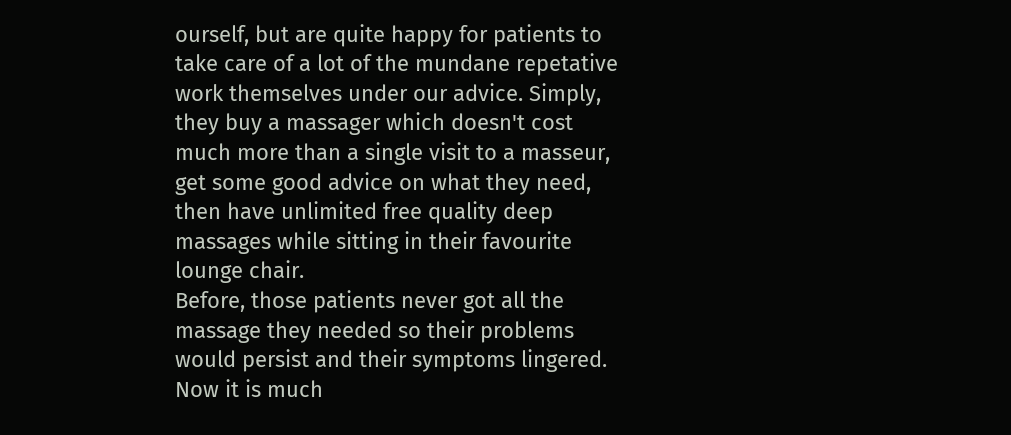ourself, but are quite happy for patients to take care of a lot of the mundane repetative work themselves under our advice. Simply, they buy a massager which doesn't cost much more than a single visit to a masseur, get some good advice on what they need, then have unlimited free quality deep massages while sitting in their favourite lounge chair.
Before, those patients never got all the massage they needed so their problems would persist and their symptoms lingered. Now it is much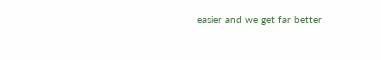easier and we get far better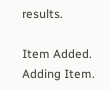results.

Item Added.
Adding Item.